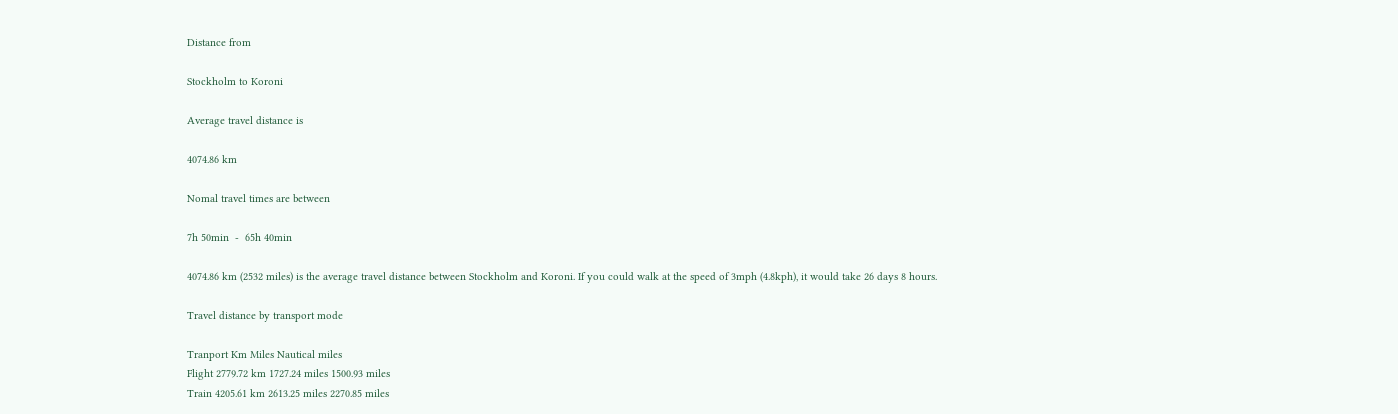Distance from

Stockholm to Koroni

Average travel distance is

4074.86 km

Nomal travel times are between

7h 50min  -  65h 40min

4074.86 km (2532 miles) is the average travel distance between Stockholm and Koroni. If you could walk at the speed of 3mph (4.8kph), it would take 26 days 8 hours.

Travel distance by transport mode

Tranport Km Miles Nautical miles
Flight 2779.72 km 1727.24 miles 1500.93 miles
Train 4205.61 km 2613.25 miles 2270.85 miles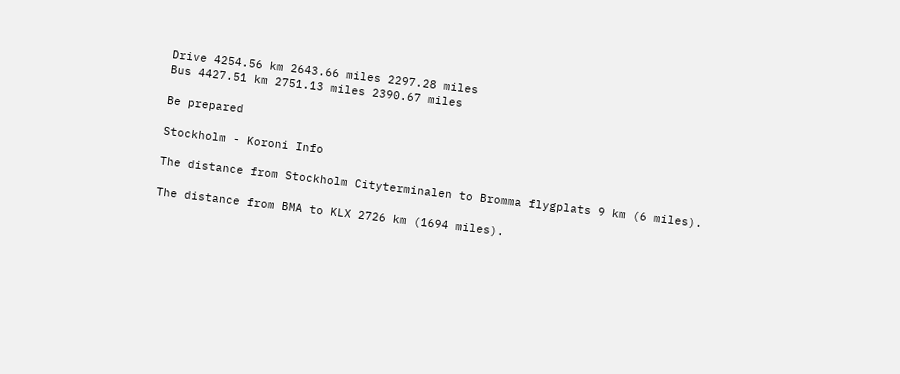Drive 4254.56 km 2643.66 miles 2297.28 miles
Bus 4427.51 km 2751.13 miles 2390.67 miles

Be prepared

Stockholm - Koroni Info

The distance from Stockholm Cityterminalen to Bromma flygplats 9 km (6 miles).

The distance from BMA to KLX 2726 km (1694 miles).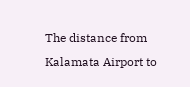The distance from Kalamata Airport to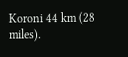Koroni 44 km (28 miles).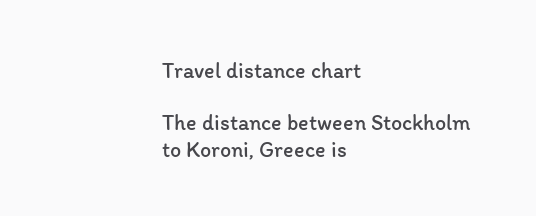Travel distance chart

The distance between Stockholm to Koroni, Greece is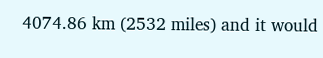4074.86 km (2532 miles) and it would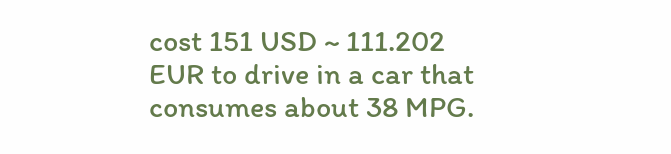cost 151 USD ~ 111.202 EUR to drive in a car that consumes about 38 MPG.